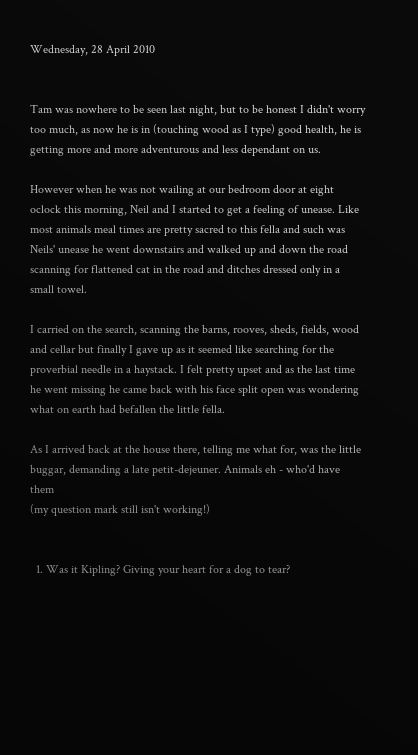Wednesday, 28 April 2010


Tam was nowhere to be seen last night, but to be honest I didn't worry too much, as now he is in (touching wood as I type) good health, he is getting more and more adventurous and less dependant on us.

However when he was not wailing at our bedroom door at eight oclock this morning, Neil and I started to get a feeling of unease. Like most animals meal times are pretty sacred to this fella and such was Neils' unease he went downstairs and walked up and down the road scanning for flattened cat in the road and ditches dressed only in a small towel.

I carried on the search, scanning the barns, rooves, sheds, fields, wood and cellar but finally I gave up as it seemed like searching for the proverbial needle in a haystack. I felt pretty upset and as the last time he went missing he came back with his face split open was wondering what on earth had befallen the little fella.

As I arrived back at the house there, telling me what for, was the little buggar, demanding a late petit-dejeuner. Animals eh - who'd have them
(my question mark still isn't working!)


  1. Was it Kipling? Giving your heart for a dog to tear?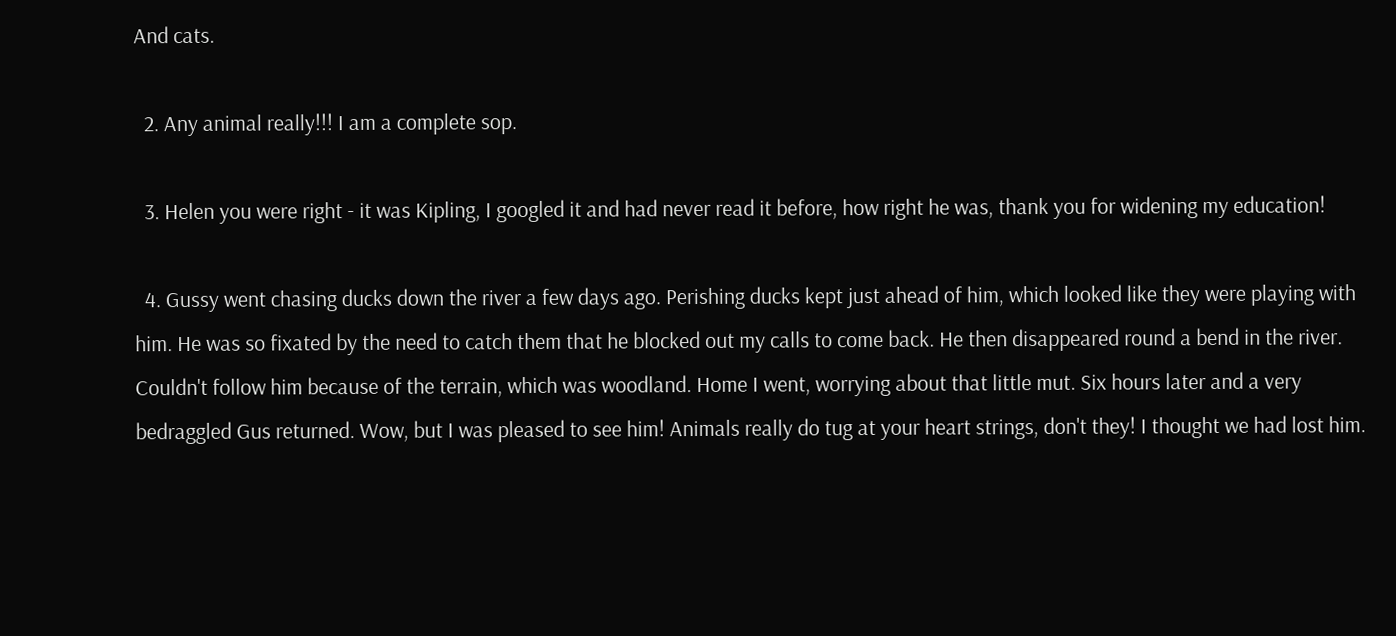And cats.

  2. Any animal really!!! I am a complete sop.

  3. Helen you were right - it was Kipling, I googled it and had never read it before, how right he was, thank you for widening my education!

  4. Gussy went chasing ducks down the river a few days ago. Perishing ducks kept just ahead of him, which looked like they were playing with him. He was so fixated by the need to catch them that he blocked out my calls to come back. He then disappeared round a bend in the river. Couldn't follow him because of the terrain, which was woodland. Home I went, worrying about that little mut. Six hours later and a very bedraggled Gus returned. Wow, but I was pleased to see him! Animals really do tug at your heart strings, don't they! I thought we had lost him.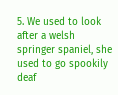5. We used to look after a welsh springer spaniel, she used to go spookily deaf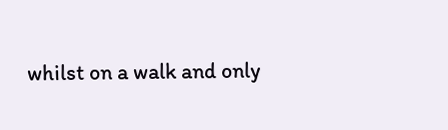whilst on a walk and only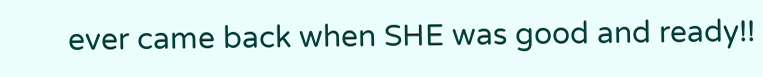ever came back when SHE was good and ready!!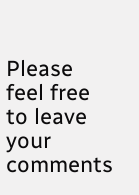Please feel free to leave your comments